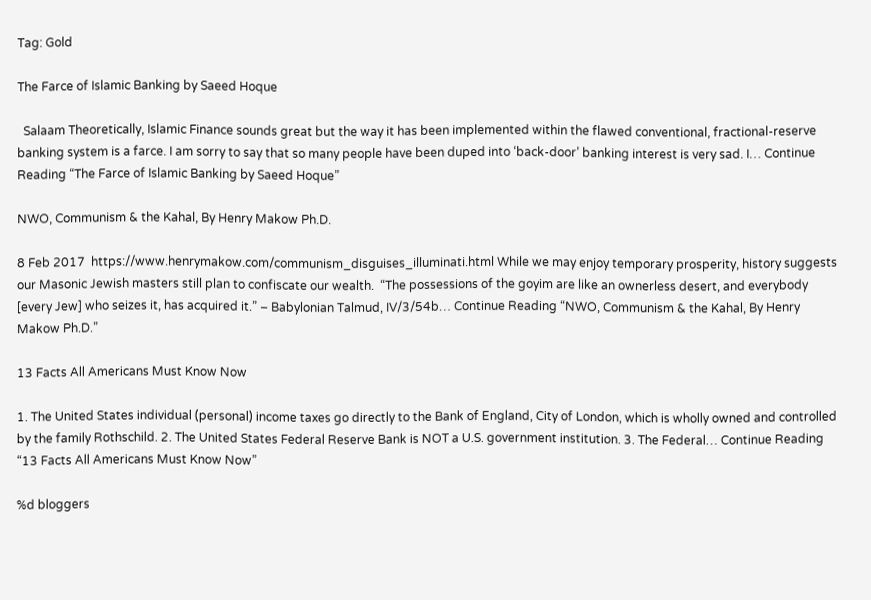Tag: Gold

The Farce of Islamic Banking by Saeed Hoque

  Salaam Theoretically, Islamic Finance sounds great but the way it has been implemented within the flawed conventional, fractional-reserve banking system is a farce. I am sorry to say that so many people have been duped into ‘back-door’ banking interest is very sad. I… Continue Reading “The Farce of Islamic Banking by Saeed Hoque”

NWO, Communism & the Kahal, By Henry Makow Ph.D.

8 Feb 2017  https://www.henrymakow.com/communism_disguises_illuminati.html While we may enjoy temporary prosperity, history suggests our Masonic Jewish masters still plan to confiscate our wealth.  “The possessions of the goyim are like an ownerless desert, and everybody [every Jew] who seizes it, has acquired it.” – Babylonian Talmud, IV/3/54b… Continue Reading “NWO, Communism & the Kahal, By Henry Makow Ph.D.”

13 Facts All Americans Must Know Now

1. The United States individual (personal) income taxes go directly to the Bank of England, City of London, which is wholly owned and controlled by the family Rothschild. 2. The United States Federal Reserve Bank is NOT a U.S. government institution. 3. The Federal… Continue Reading “13 Facts All Americans Must Know Now”

%d bloggers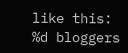like this:
%d bloggers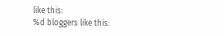like this:
%d bloggers like this: